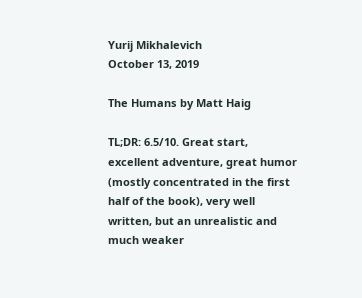Yurij Mikhalevich
October 13, 2019

The Humans by Matt Haig

TL;DR: 6.5/10. Great start, excellent adventure, great humor (mostly concentrated in the first half of the book), very well written, but an unrealistic and much weaker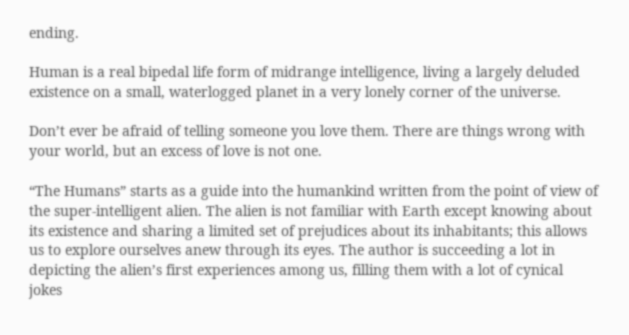ending.

Human is a real bipedal life form of midrange intelligence, living a largely deluded existence on a small, waterlogged planet in a very lonely corner of the universe.

Don’t ever be afraid of telling someone you love them. There are things wrong with your world, but an excess of love is not one.

“The Humans” starts as a guide into the humankind written from the point of view of the super-intelligent alien. The alien is not familiar with Earth except knowing about its existence and sharing a limited set of prejudices about its inhabitants; this allows us to explore ourselves anew through its eyes. The author is succeeding a lot in depicting the alien’s first experiences among us, filling them with a lot of cynical jokes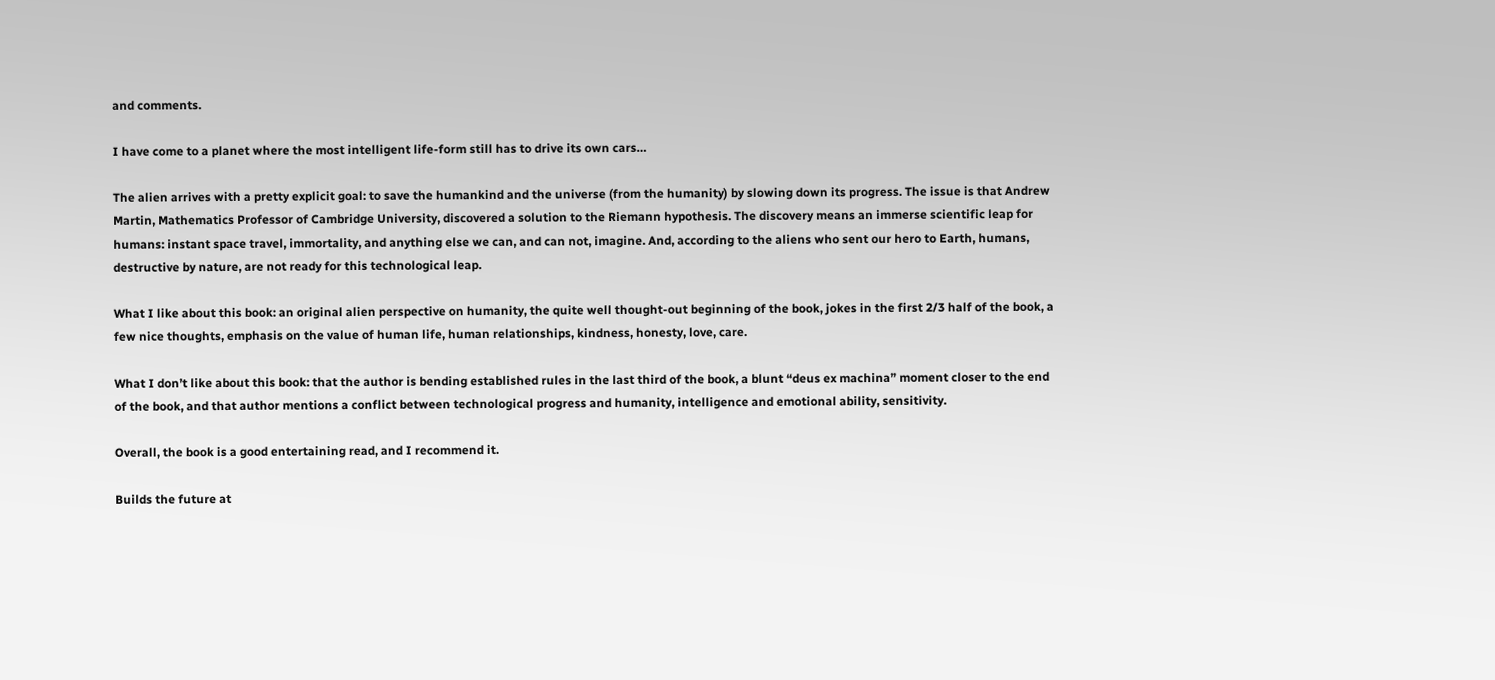and comments.

I have come to a planet where the most intelligent life-form still has to drive its own cars…

The alien arrives with a pretty explicit goal: to save the humankind and the universe (from the humanity) by slowing down its progress. The issue is that Andrew Martin, Mathematics Professor of Cambridge University, discovered a solution to the Riemann hypothesis. The discovery means an immerse scientific leap for humans: instant space travel, immortality, and anything else we can, and can not, imagine. And, according to the aliens who sent our hero to Earth, humans, destructive by nature, are not ready for this technological leap.

What I like about this book: an original alien perspective on humanity, the quite well thought-out beginning of the book, jokes in the first 2/3 half of the book, a few nice thoughts, emphasis on the value of human life, human relationships, kindness, honesty, love, care.

What I don’t like about this book: that the author is bending established rules in the last third of the book, a blunt “deus ex machina” moment closer to the end of the book, and that author mentions a conflict between technological progress and humanity, intelligence and emotional ability, sensitivity.

Overall, the book is a good entertaining read, and I recommend it.

Builds the future at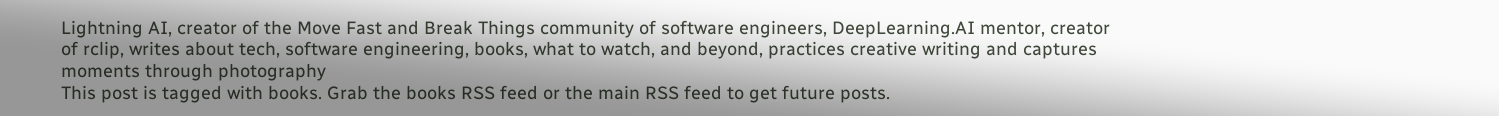Lightning AI, creator of the Move Fast and Break Things community of software engineers, DeepLearning.AI mentor, creator of rclip, writes about tech, software engineering, books, what to watch, and beyond, practices creative writing and captures moments through photography
This post is tagged with books. Grab the books RSS feed or the main RSS feed to get future posts.